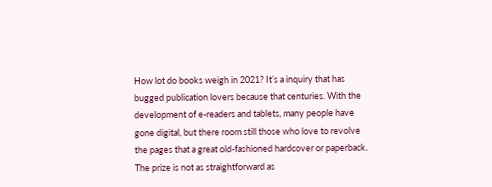How lot do books weigh in 2021? It’s a inquiry that has bugged publication lovers because that centuries. With the development of e-readers and tablets, many people have gone digital, but there room still those who love to revolve the pages that a great old-fashioned hardcover or paperback. The prize is not as straightforward as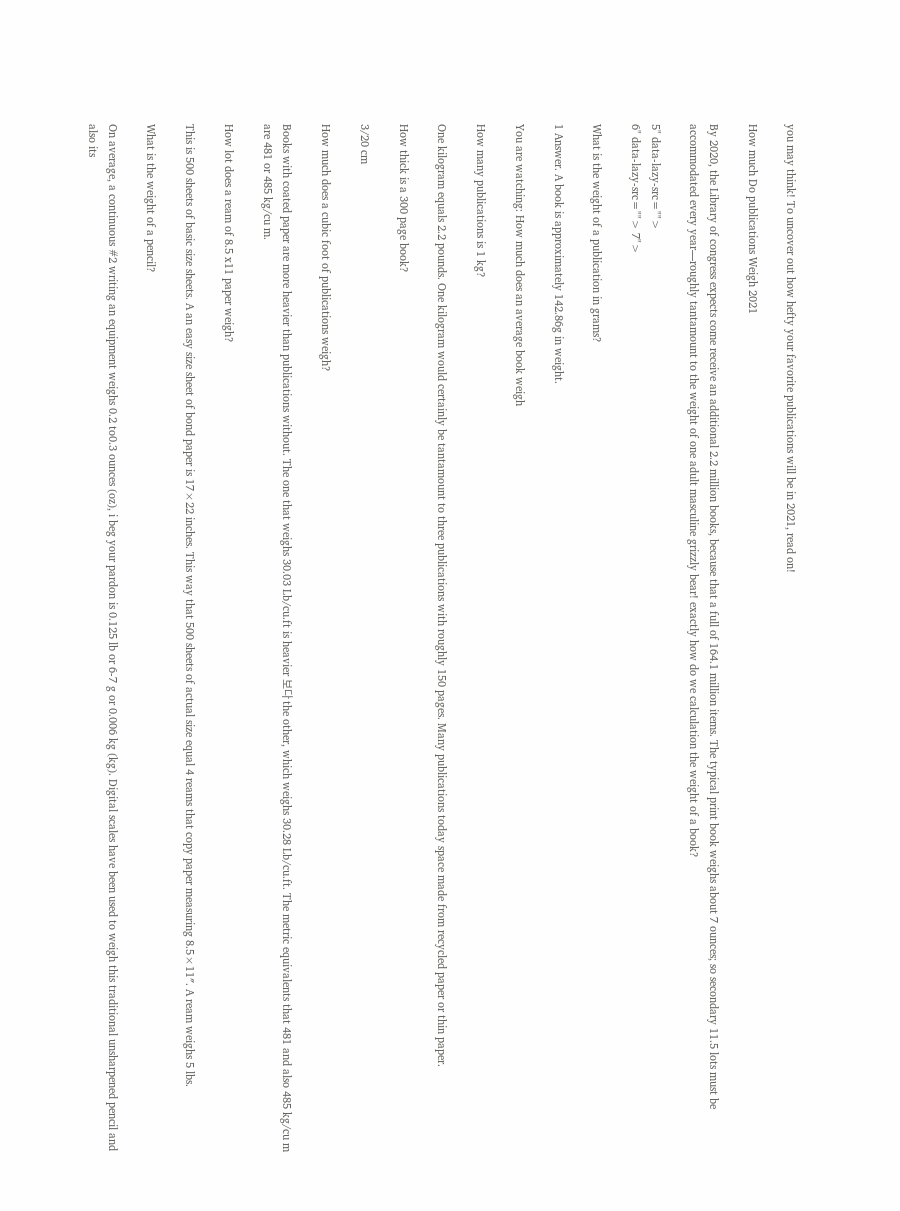you may think! To uncover out how hefty your favorite publications will be in 2021, read on!

How much Do publications Weigh 2021

By 2020, the Library of congress expects come receive an additional 2.2 million books, because that a full of 164.1 million items. The typical print book weighs about 7 ounces; so secondary 11.5 lots must be accommodated every year—roughly tantamount to the weight of one adult masculine grizzly bear! exactly how do we calculation the weight of a book?

5" data-lazy-src="">
6" data-lazy-src=""> 7">

What is the weight of a publication in grams?

1 Answer. A book is approximately 142.86g in weight.

You are watching: How much does an average book weigh

How many publications is 1 kg?

One kilogram equals 2.2 pounds. One kilogram would certainly be tantamount to three publications with roughly 150 pages. Many publications today space made from recycled paper or thin paper.

How thick is a 300 page book?

3/20 cm

How much does a cubic foot of publications weigh?

Books with coated paper are more heavier than publications without. The one that weighs 30.03 Lb/cu.ft is heavier 보다 the other, which weighs 30.28 Lb/cu.ft. The metric equivalents that 481 and also 485 kg/cu m are 481 or 485 kg/cu m.

How lot does a ream of 8.5 x11 paper weigh?

This is 500 sheets of basic size sheets. A an easy size sheet of bond paper is 17×22 inches. This way that 500 sheets of actual size equal 4 reams that copy paper measuring 8.5×11″. A ream weighs 5 lbs.

What is the weight of a pencil?

On average, a continuous #2 writing an equipment weighs 0.2 to0.3 ounces (oz), i beg your pardon is 0.125 lb or 6-7 g or 0.006 kg (kg). Digital scales have been used to weigh this traditional unsharpened pencil and also its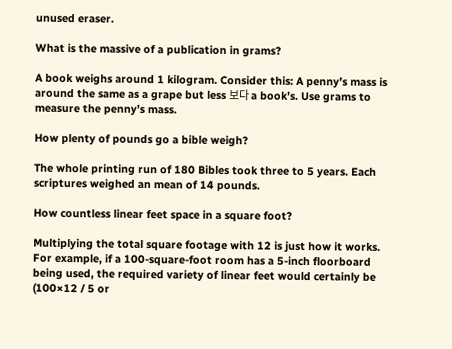unused eraser.

What is the massive of a publication in grams?

A book weighs around 1 kilogram. Consider this: A penny’s mass is around the same as a grape but less 보다 a book’s. Use grams to measure the penny’s mass.

How plenty of pounds go a bible weigh?

The whole printing run of 180 Bibles took three to 5 years. Each scriptures weighed an mean of 14 pounds.

How countless linear feet space in a square foot?

Multiplying the total square footage with 12 is just how it works. For example, if a 100-square-foot room has a 5-inch floorboard being used, the required variety of linear feet would certainly be (100×12 / 5 or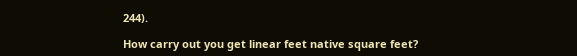244).

How carry out you get linear feet native square feet?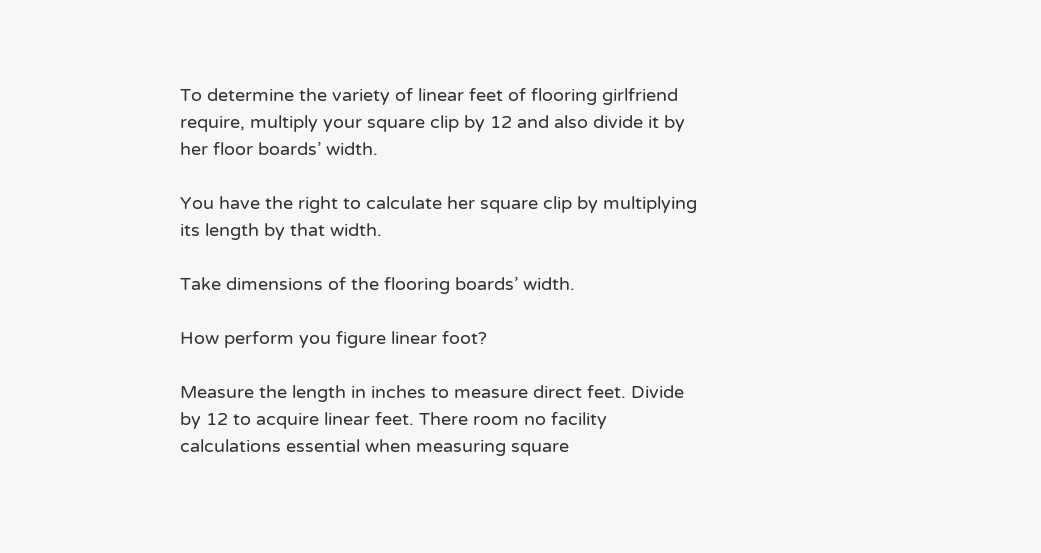To determine the variety of linear feet of flooring girlfriend require, multiply your square clip by 12 and also divide it by her floor boards’ width.

You have the right to calculate her square clip by multiplying its length by that width.

Take dimensions of the flooring boards’ width.

How perform you figure linear foot?

Measure the length in inches to measure direct feet. Divide by 12 to acquire linear feet. There room no facility calculations essential when measuring square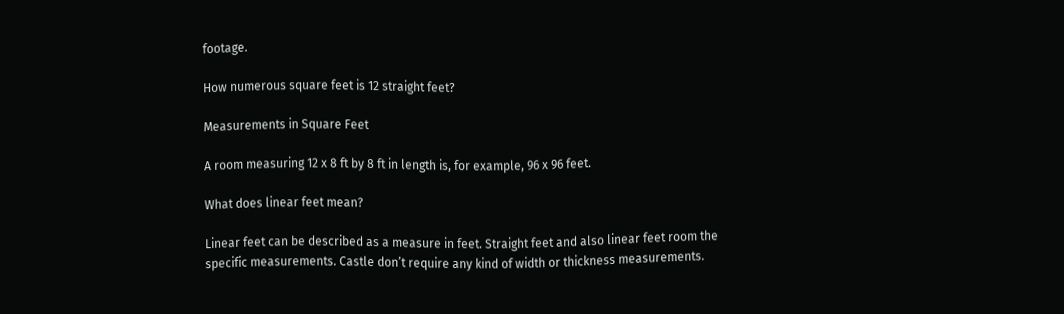footage.

How numerous square feet is 12 straight feet?

Measurements in Square Feet

A room measuring 12 x 8 ft by 8 ft in length is, for example, 96 x 96 feet.

What does linear feet mean?

Linear feet can be described as a measure in feet. Straight feet and also linear feet room the specific measurements. Castle don’t require any kind of width or thickness measurements.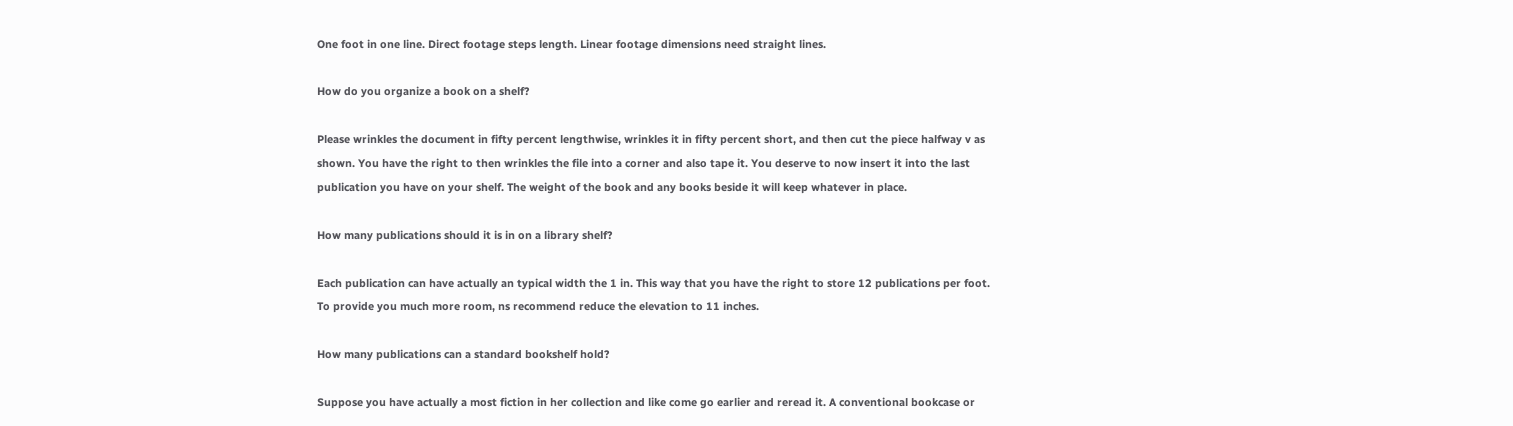One foot in one line. Direct footage steps length. Linear footage dimensions need straight lines.

How do you organize a book on a shelf?

Please wrinkles the document in fifty percent lengthwise, wrinkles it in fifty percent short, and then cut the piece halfway v as shown. You have the right to then wrinkles the file into a corner and also tape it. You deserve to now insert it into the last publication you have on your shelf. The weight of the book and any books beside it will keep whatever in place.

How many publications should it is in on a library shelf?

Each publication can have actually an typical width the 1 in. This way that you have the right to store 12 publications per foot. To provide you much more room, ns recommend reduce the elevation to 11 inches.

How many publications can a standard bookshelf hold?

Suppose you have actually a most fiction in her collection and like come go earlier and reread it. A conventional bookcase or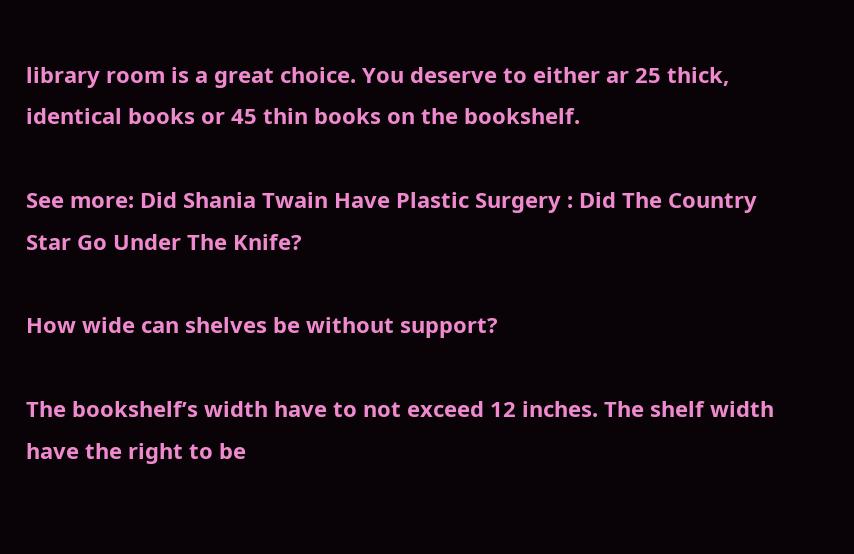library room is a great choice. You deserve to either ar 25 thick, identical books or 45 thin books on the bookshelf.

See more: Did Shania Twain Have Plastic Surgery : Did The Country Star Go Under The Knife?

How wide can shelves be without support?

The bookshelf’s width have to not exceed 12 inches. The shelf width have the right to be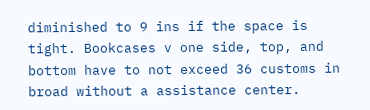diminished to 9 ins if the space is tight. Bookcases v one side, top, and bottom have to not exceed 36 customs in broad without a assistance center.